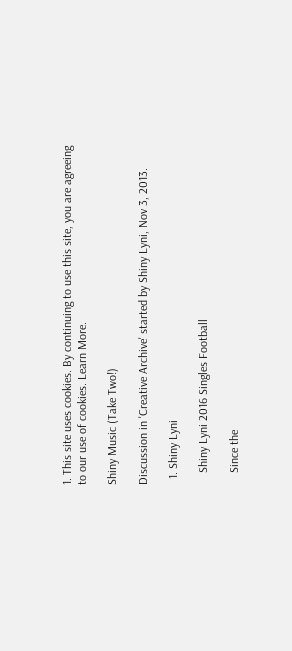1. This site uses cookies. By continuing to use this site, you are agreeing to our use of cookies. Learn More.

Shiny Music (Take Two!)

Discussion in 'Creative Archive' started by Shiny Lyni, Nov 3, 2013.

  1. Shiny Lyni

    Shiny Lyni 2016 Singles Football

    Since the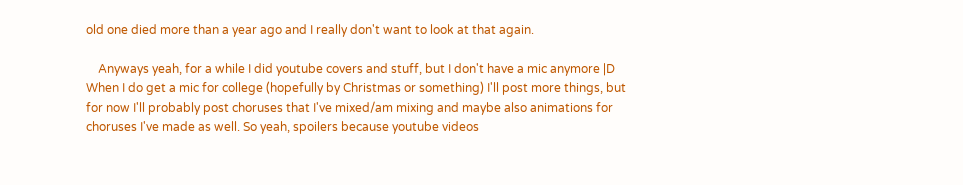old one died more than a year ago and I really don't want to look at that again.

    Anyways yeah, for a while I did youtube covers and stuff, but I don't have a mic anymore |D When I do get a mic for college (hopefully by Christmas or something) I'll post more things, but for now I'll probably post choruses that I've mixed/am mixing and maybe also animations for choruses I've made as well. So yeah, spoilers because youtube videos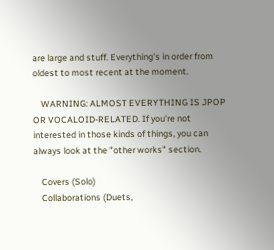are large and stuff. Everything's in order from oldest to most recent at the moment.

    WARNING: ALMOST EVERYTHING IS JPOP OR VOCALOID-RELATED. If you're not interested in those kinds of things, you can always look at the "other works" section.

    Covers (Solo)
    Collaborations (Duets,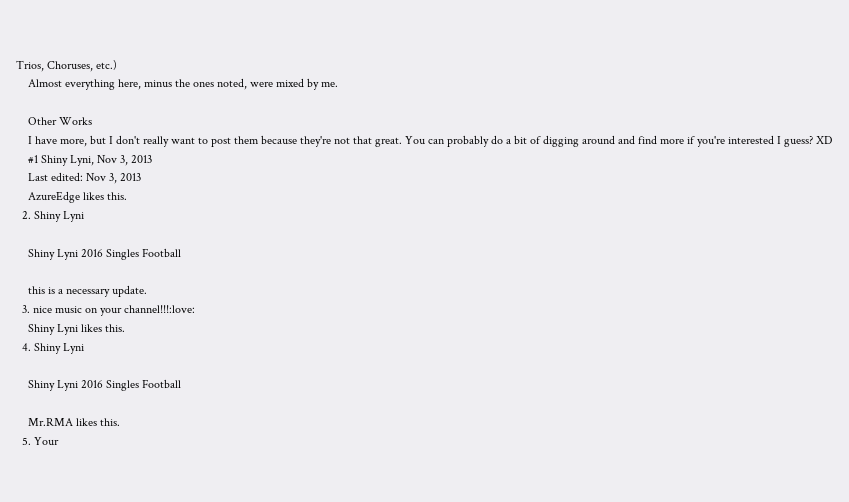Trios, Choruses, etc.)
    Almost everything here, minus the ones noted, were mixed by me.

    Other Works
    I have more, but I don't really want to post them because they're not that great. You can probably do a bit of digging around and find more if you're interested I guess? XD
    #1 Shiny Lyni, Nov 3, 2013
    Last edited: Nov 3, 2013
    AzureEdge likes this.
  2. Shiny Lyni

    Shiny Lyni 2016 Singles Football

    this is a necessary update.
  3. nice music on your channel!!!:love:
    Shiny Lyni likes this.
  4. Shiny Lyni

    Shiny Lyni 2016 Singles Football

    Mr.RMA likes this.
  5. Your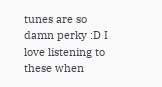tunes are so damn perky :D I love listening to these when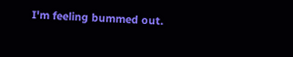I'm feeling bummed out.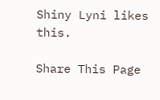Shiny Lyni likes this.

Share This Page